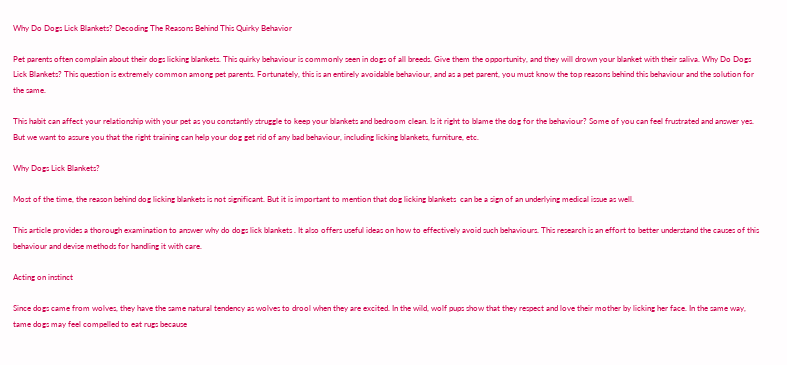Why Do Dogs Lick Blankets? Decoding The Reasons Behind This Quirky Behavior

Pet parents often complain about their dogs licking blankets. This quirky behaviour is commonly seen in dogs of all breeds. Give them the opportunity, and they will drown your blanket with their saliva. Why Do Dogs Lick Blankets? This question is extremely common among pet parents. Fortunately, this is an entirely avoidable behaviour, and as a pet parent, you must know the top reasons behind this behaviour and the solution for the same.

This habit can affect your relationship with your pet as you constantly struggle to keep your blankets and bedroom clean. Is it right to blame the dog for the behaviour? Some of you can feel frustrated and answer yes. But we want to assure you that the right training can help your dog get rid of any bad behaviour, including licking blankets, furniture, etc.

Why Dogs Lick Blankets?

Most of the time, the reason behind dog licking blankets is not significant. But it is important to mention that dog licking blankets  can be a sign of an underlying medical issue as well.

This article provides a thorough examination to answer why do dogs lick blankets . It also offers useful ideas on how to effectively avoid such behaviours. This research is an effort to better understand the causes of this behaviour and devise methods for handling it with care.

Acting on instinct

Since dogs came from wolves, they have the same natural tendency as wolves to drool when they are excited. In the wild, wolf pups show that they respect and love their mother by licking her face. In the same way, tame dogs may feel compelled to eat rugs because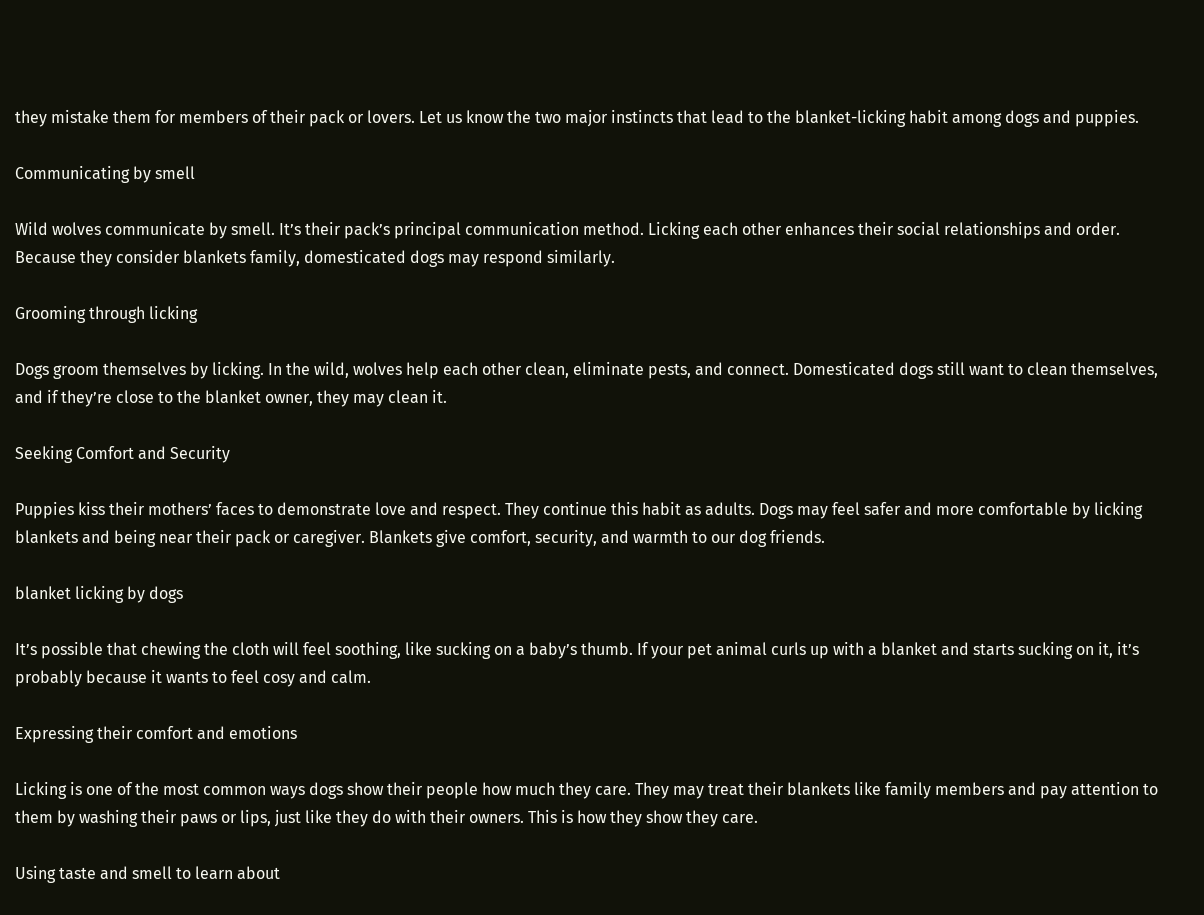they mistake them for members of their pack or lovers. Let us know the two major instincts that lead to the blanket-licking habit among dogs and puppies.

Communicating by smell

Wild wolves communicate by smell. It’s their pack’s principal communication method. Licking each other enhances their social relationships and order. Because they consider blankets family, domesticated dogs may respond similarly.

Grooming through licking

Dogs groom themselves by licking. In the wild, wolves help each other clean, eliminate pests, and connect. Domesticated dogs still want to clean themselves, and if they’re close to the blanket owner, they may clean it.

Seeking Comfort and Security

Puppies kiss their mothers’ faces to demonstrate love and respect. They continue this habit as adults. Dogs may feel safer and more comfortable by licking blankets and being near their pack or caregiver. Blankets give comfort, security, and warmth to our dog friends.

blanket licking by dogs

It’s possible that chewing the cloth will feel soothing, like sucking on a baby’s thumb. If your pet animal curls up with a blanket and starts sucking on it, it’s probably because it wants to feel cosy and calm.

Expressing their comfort and emotions

Licking is one of the most common ways dogs show their people how much they care. They may treat their blankets like family members and pay attention to them by washing their paws or lips, just like they do with their owners. This is how they show they care.

Using taste and smell to learn about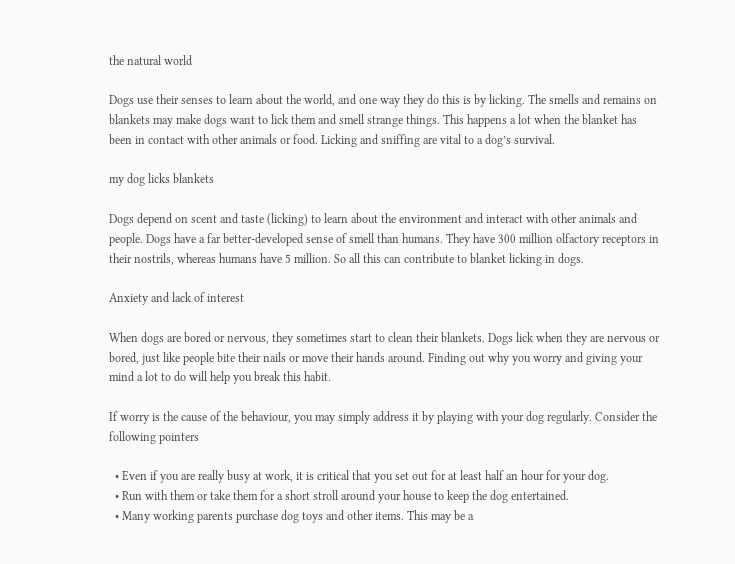the natural world

Dogs use their senses to learn about the world, and one way they do this is by licking. The smells and remains on blankets may make dogs want to lick them and smell strange things. This happens a lot when the blanket has been in contact with other animals or food. Licking and sniffing are vital to a dog’s survival.

my dog licks blankets

Dogs depend on scent and taste (licking) to learn about the environment and interact with other animals and people. Dogs have a far better-developed sense of smell than humans. They have 300 million olfactory receptors in their nostrils, whereas humans have 5 million. So all this can contribute to blanket licking in dogs.

Anxiety and lack of interest

When dogs are bored or nervous, they sometimes start to clean their blankets. Dogs lick when they are nervous or bored, just like people bite their nails or move their hands around. Finding out why you worry and giving your mind a lot to do will help you break this habit.

If worry is the cause of the behaviour, you may simply address it by playing with your dog regularly. Consider the following pointers

  • Even if you are really busy at work, it is critical that you set out for at least half an hour for your dog.
  • Run with them or take them for a short stroll around your house to keep the dog entertained.
  • Many working parents purchase dog toys and other items. This may be a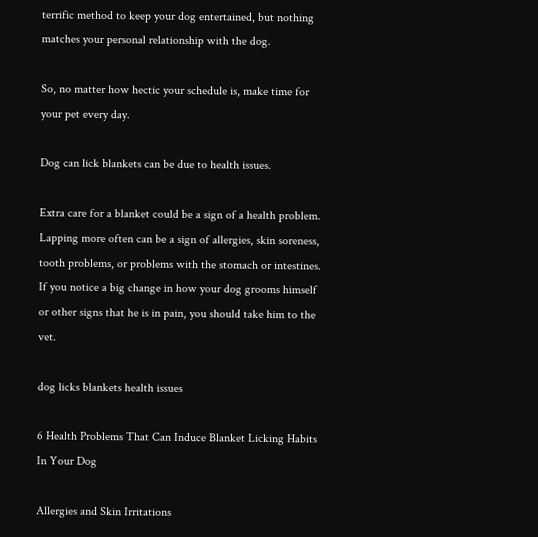terrific method to keep your dog entertained, but nothing matches your personal relationship with the dog.

So, no matter how hectic your schedule is, make time for your pet every day.

Dog can lick blankets can be due to health issues.

Extra care for a blanket could be a sign of a health problem. Lapping more often can be a sign of allergies, skin soreness, tooth problems, or problems with the stomach or intestines. If you notice a big change in how your dog grooms himself or other signs that he is in pain, you should take him to the vet.

dog licks blankets health issues

6 Health Problems That Can Induce Blanket Licking Habits In Your Dog

Allergies and Skin Irritations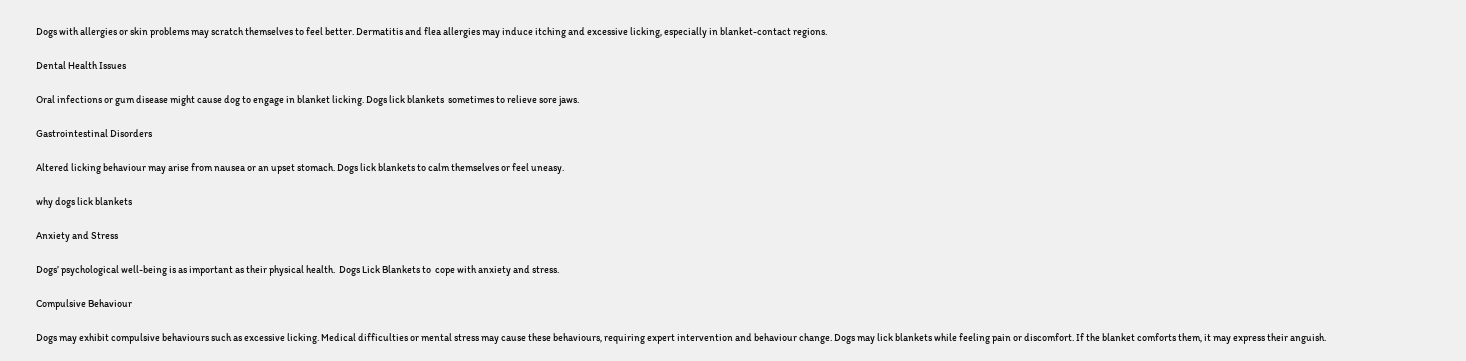Dogs with allergies or skin problems may scratch themselves to feel better. Dermatitis and flea allergies may induce itching and excessive licking, especially in blanket-contact regions.

Dental Health Issues

Oral infections or gum disease might cause dog to engage in blanket licking. Dogs lick blankets  sometimes to relieve sore jaws.

Gastrointestinal Disorders

Altered licking behaviour may arise from nausea or an upset stomach. Dogs lick blankets to calm themselves or feel uneasy.

why dogs lick blankets

Anxiety and Stress

Dogs’ psychological well-being is as important as their physical health.  Dogs Lick Blankets to  cope with anxiety and stress.

Compulsive Behaviour

Dogs may exhibit compulsive behaviours such as excessive licking. Medical difficulties or mental stress may cause these behaviours, requiring expert intervention and behaviour change. Dogs may lick blankets while feeling pain or discomfort. If the blanket comforts them, it may express their anguish.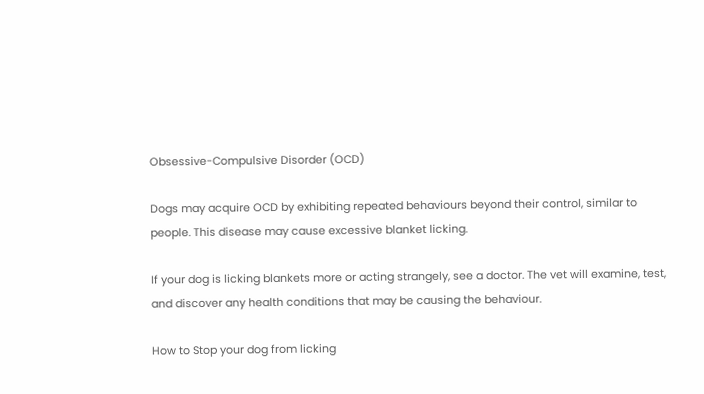Obsessive-Compulsive Disorder (OCD)

Dogs may acquire OCD by exhibiting repeated behaviours beyond their control, similar to people. This disease may cause excessive blanket licking.

If your dog is licking blankets more or acting strangely, see a doctor. The vet will examine, test, and discover any health conditions that may be causing the behaviour.

How to Stop your dog from licking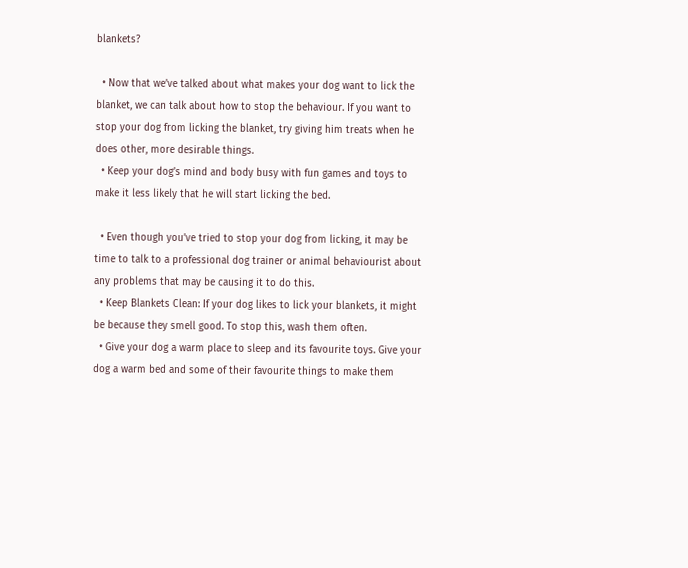blankets?

  • Now that we’ve talked about what makes your dog want to lick the blanket, we can talk about how to stop the behaviour. If you want to stop your dog from licking the blanket, try giving him treats when he does other, more desirable things.
  • Keep your dog’s mind and body busy with fun games and toys to make it less likely that he will start licking the bed.

  • Even though you’ve tried to stop your dog from licking, it may be time to talk to a professional dog trainer or animal behaviourist about any problems that may be causing it to do this.
  • Keep Blankets Clean: If your dog likes to lick your blankets, it might be because they smell good. To stop this, wash them often.
  • Give your dog a warm place to sleep and its favourite toys. Give your dog a warm bed and some of their favourite things to make them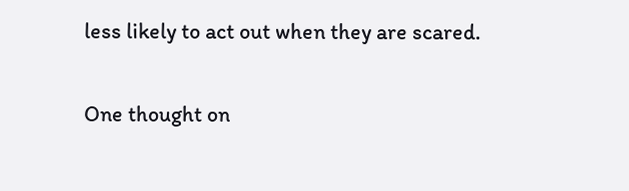less likely to act out when they are scared.

One thought on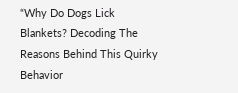“Why Do Dogs Lick Blankets? Decoding The Reasons Behind This Quirky Behavior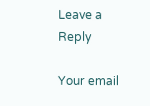Leave a Reply

Your email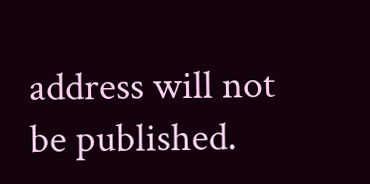address will not be published.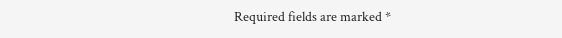Required fields are marked *